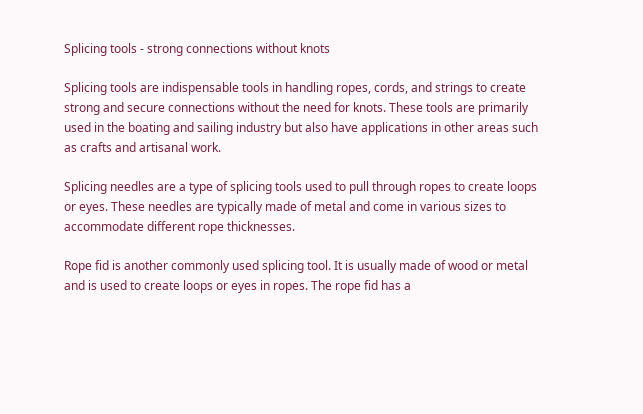Splicing tools - strong connections without knots

Splicing tools are indispensable tools in handling ropes, cords, and strings to create strong and secure connections without the need for knots. These tools are primarily used in the boating and sailing industry but also have applications in other areas such as crafts and artisanal work.

Splicing needles are a type of splicing tools used to pull through ropes to create loops or eyes. These needles are typically made of metal and come in various sizes to accommodate different rope thicknesses.

Rope fid is another commonly used splicing tool. It is usually made of wood or metal and is used to create loops or eyes in ropes. The rope fid has a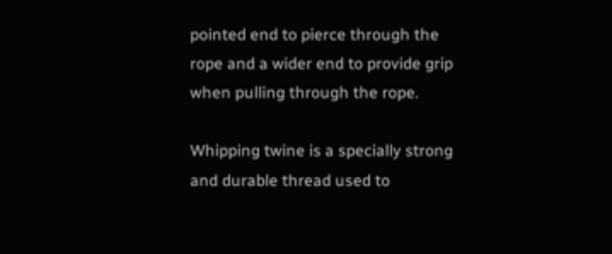pointed end to pierce through the rope and a wider end to provide grip when pulling through the rope.

Whipping twine is a specially strong and durable thread used to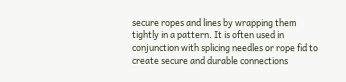secure ropes and lines by wrapping them tightly in a pattern. It is often used in conjunction with splicing needles or rope fid to create secure and durable connections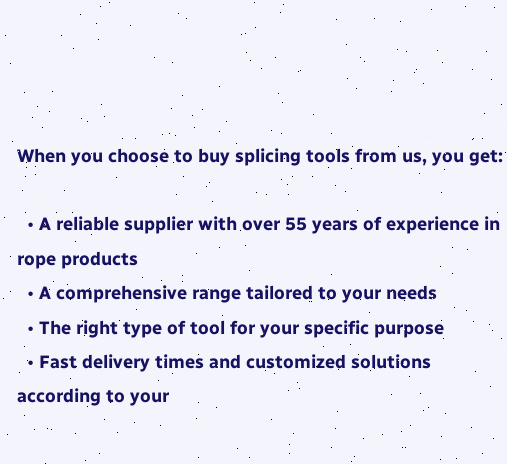When you choose to buy splicing tools from us, you get:

  • A reliable supplier with over 55 years of experience in rope products
  • A comprehensive range tailored to your needs
  • The right type of tool for your specific purpose
  • Fast delivery times and customized solutions according to your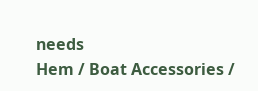needs
Hem / Boat Accessories /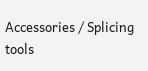Accessories / Splicing tools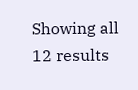Showing all 12 results